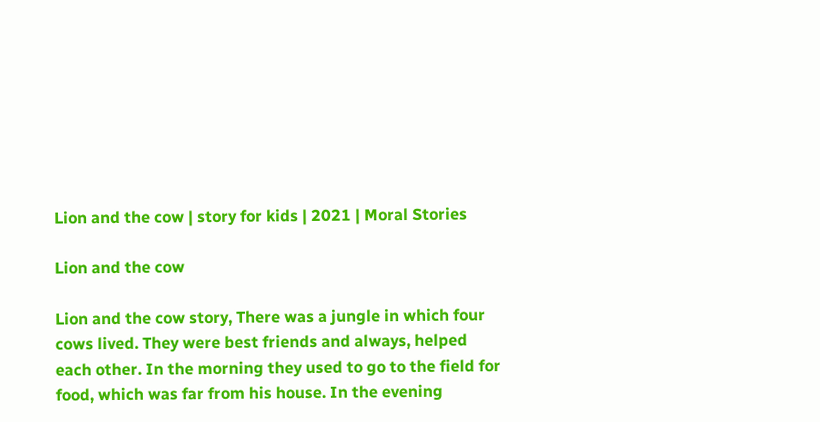Lion and the cow | story for kids | 2021 | Moral Stories

Lion and the cow

Lion and the cow story, There was a jungle in which four cows lived. They were best friends and always, helped each other. In the morning they used to go to the field for food, which was far from his house. In the evening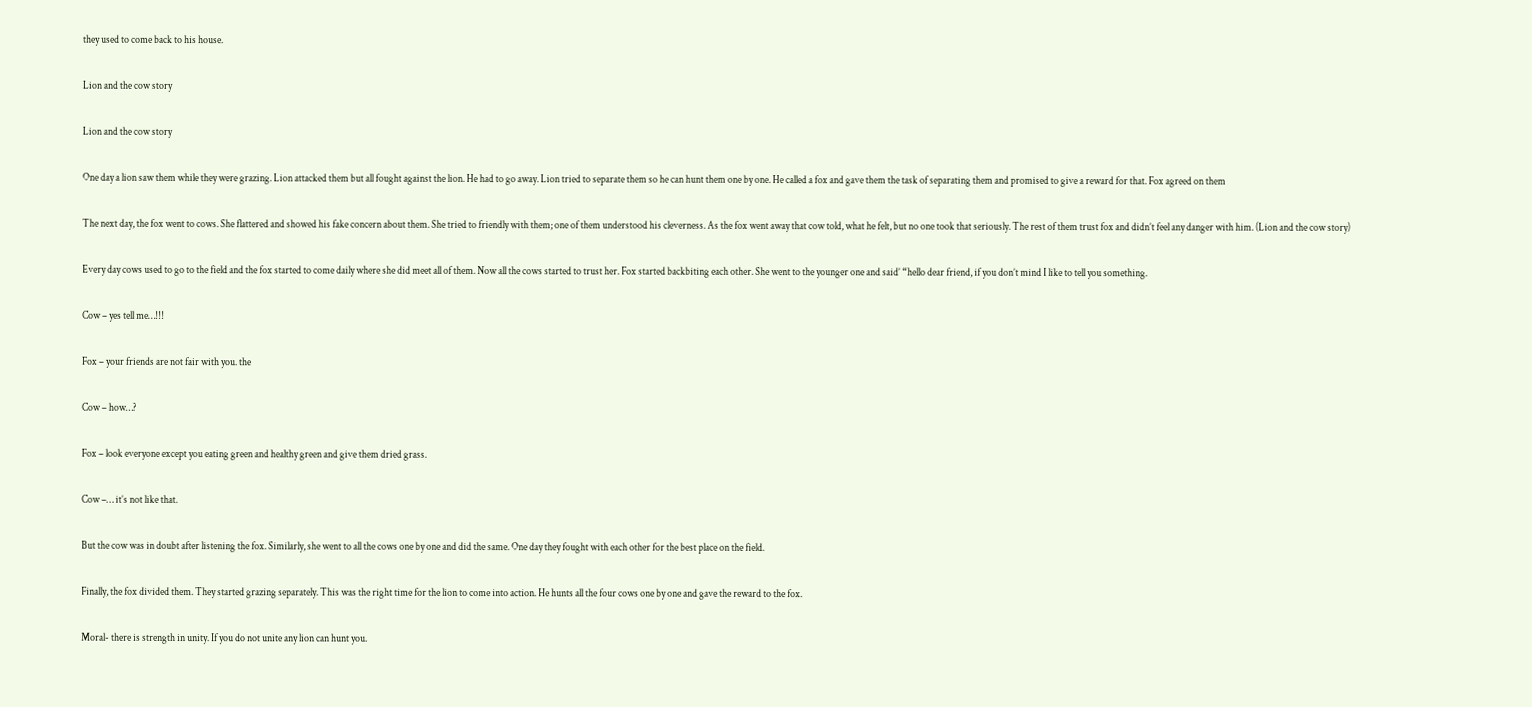they used to come back to his house.

Lion and the cow story

Lion and the cow story

One day a lion saw them while they were grazing. Lion attacked them but all fought against the lion. He had to go away. Lion tried to separate them so he can hunt them one by one. He called a fox and gave them the task of separating them and promised to give a reward for that. Fox agreed on them

The next day, the fox went to cows. She flattered and showed his fake concern about them. She tried to friendly with them; one of them understood his cleverness. As the fox went away that cow told, what he felt, but no one took that seriously. The rest of them trust fox and didn’t feel any danger with him. (Lion and the cow story)

Every day cows used to go to the field and the fox started to come daily where she did meet all of them. Now all the cows started to trust her. Fox started backbiting each other. She went to the younger one and said’ “hello dear friend, if you don’t mind I like to tell you something.

Cow – yes tell me…!!!

Fox – your friends are not fair with you. the

Cow – how…?

Fox – look everyone except you eating green and healthy green and give them dried grass.

Cow –… it’s not like that.

But the cow was in doubt after listening the fox. Similarly, she went to all the cows one by one and did the same. One day they fought with each other for the best place on the field.

Finally, the fox divided them. They started grazing separately. This was the right time for the lion to come into action. He hunts all the four cows one by one and gave the reward to the fox.

Moral- there is strength in unity. If you do not unite any lion can hunt you.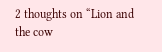2 thoughts on “Lion and the cow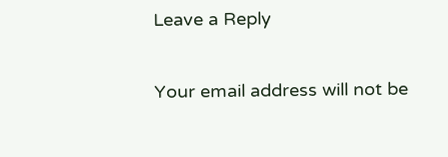Leave a Reply

Your email address will not be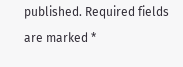published. Required fields are marked *